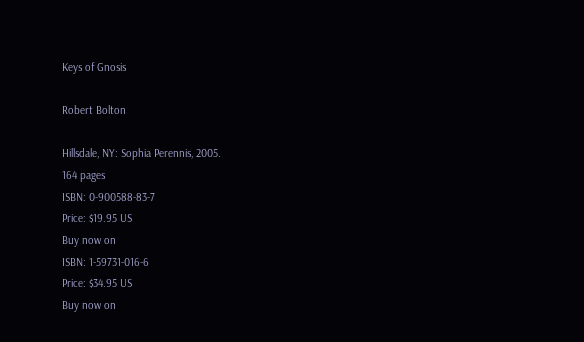Keys of Gnosis

Robert Bolton

Hillsdale, NY: Sophia Perennis, 2005.
164 pages
ISBN: 0-900588-83-7
Price: $19.95 US
Buy now on
ISBN: 1-59731-016-6
Price: $34.95 US
Buy now on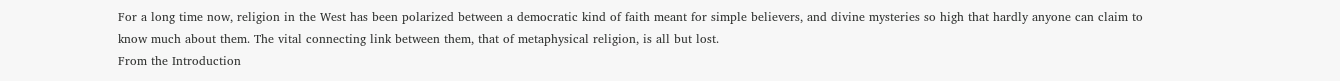For a long time now, religion in the West has been polarized between a democratic kind of faith meant for simple believers, and divine mysteries so high that hardly anyone can claim to know much about them. The vital connecting link between them, that of metaphysical religion, is all but lost.
From the Introduction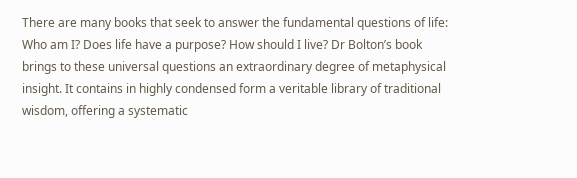There are many books that seek to answer the fundamental questions of life: Who am I? Does life have a purpose? How should I live? Dr Bolton’s book brings to these universal questions an extraordinary degree of metaphysical insight. It contains in highly condensed form a veritable library of traditional wisdom, offering a systematic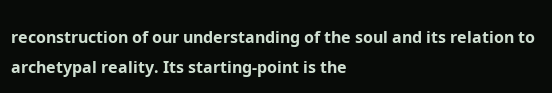reconstruction of our understanding of the soul and its relation to archetypal reality. Its starting-point is the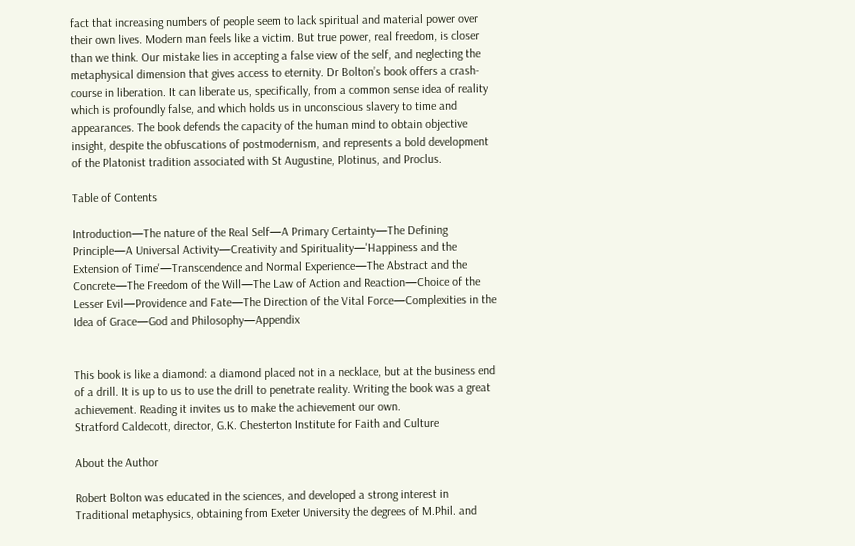fact that increasing numbers of people seem to lack spiritual and material power over their own lives. Modern man feels like a victim. But true power, real freedom, is closer than we think. Our mistake lies in accepting a false view of the self, and neglecting the metaphysical dimension that gives access to eternity. Dr Bolton’s book offers a crash-course in liberation. It can liberate us, specifically, from a common sense idea of reality which is profoundly false, and which holds us in unconscious slavery to time and appearances. The book defends the capacity of the human mind to obtain objective insight, despite the obfuscations of postmodernism, and represents a bold development of the Platonist tradition associated with St Augustine, Plotinus, and Proclus.

Table of Contents

Introduction—The nature of the Real Self—A Primary Certainty—The Defining Principle—A Universal Activity—Creativity and Spirituality—'Happiness and the Extension of Time'—Transcendence and Normal Experience—The Abstract and the Concrete—The Freedom of the Will—The Law of Action and Reaction—Choice of the Lesser Evil—Providence and Fate—The Direction of the Vital Force—Complexities in the Idea of Grace—God and Philosophy—Appendix


This book is like a diamond: a diamond placed not in a necklace, but at the business end of a drill. It is up to us to use the drill to penetrate reality. Writing the book was a great achievement. Reading it invites us to make the achievement our own.
Stratford Caldecott, director, G.K. Chesterton Institute for Faith and Culture

About the Author

Robert Bolton was educated in the sciences, and developed a strong interest in Traditional metaphysics, obtaining from Exeter University the degrees of M.Phil. and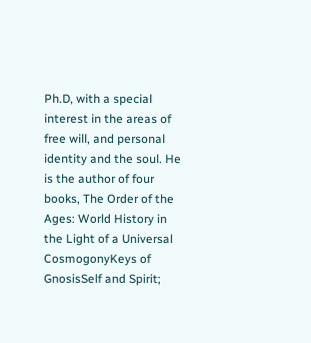Ph.D, with a special interest in the areas of free will, and personal identity and the soul. He is the author of four books, The Order of the Ages: World History in the Light of a Universal CosmogonyKeys of GnosisSelf and Spirit;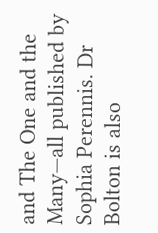and The One and the Many—all published by Sophia Perennis. Dr Bolton is also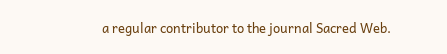a regular contributor to the journal Sacred Web.